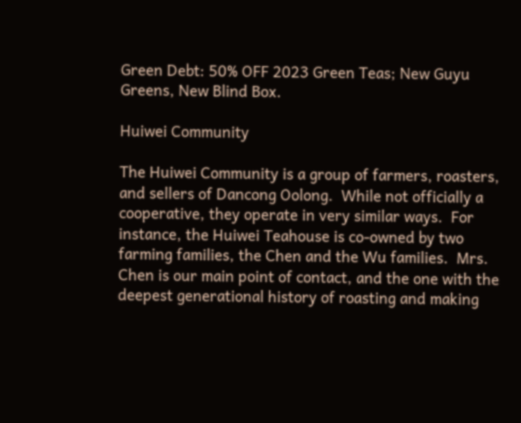Green Debt: 50% OFF 2023 Green Teas; New Guyu Greens, New Blind Box.

Huiwei Community

The Huiwei Community is a group of farmers, roasters, and sellers of Dancong Oolong.  While not officially a cooperative, they operate in very similar ways.  For instance, the Huiwei Teahouse is co-owned by two farming families, the Chen and the Wu families.  Mrs. Chen is our main point of contact, and the one with the deepest generational history of roasting and making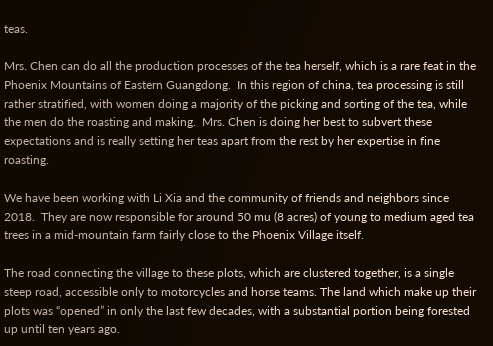teas.

Mrs. Chen can do all the production processes of the tea herself, which is a rare feat in the Phoenix Mountains of Eastern Guangdong.  In this region of china, tea processing is still rather stratified, with women doing a majority of the picking and sorting of the tea, while the men do the roasting and making.  Mrs. Chen is doing her best to subvert these expectations and is really setting her teas apart from the rest by her expertise in fine roasting.

We have been working with Li Xia and the community of friends and neighbors since 2018.  They are now responsible for around 50 mu (8 acres) of young to medium aged tea trees in a mid-mountain farm fairly close to the Phoenix Village itself.

The road connecting the village to these plots, which are clustered together, is a single steep road, accessible only to motorcycles and horse teams. The land which make up their plots was “opened” in only the last few decades, with a substantial portion being forested up until ten years ago.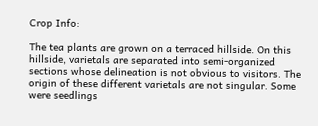Crop Info:

The tea plants are grown on a terraced hillside. On this hillside, varietals are separated into semi-organized sections whose delineation is not obvious to visitors. The origin of these different varietals are not singular. Some were seedlings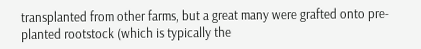transplanted from other farms, but a great many were grafted onto pre-planted rootstock (which is typically the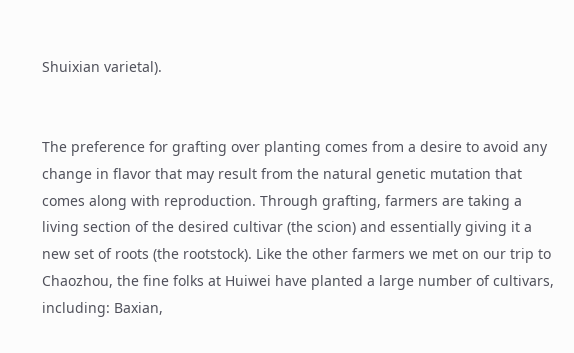Shuixian varietal).


The preference for grafting over planting comes from a desire to avoid any change in flavor that may result from the natural genetic mutation that comes along with reproduction. Through grafting, farmers are taking a living section of the desired cultivar (the scion) and essentially giving it a new set of roots (the rootstock). Like the other farmers we met on our trip to Chaozhou, the fine folks at Huiwei have planted a large number of cultivars, including: Baxian,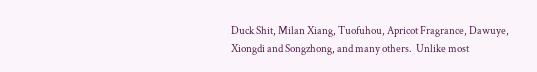Duck Shit, Milan Xiang, Tuofuhou, Apricot Fragrance, Dawuye, Xiongdi and Songzhong, and many others.  Unlike most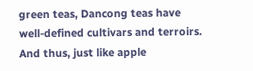green teas, Dancong teas have well-defined cultivars and terroirs. And thus, just like apple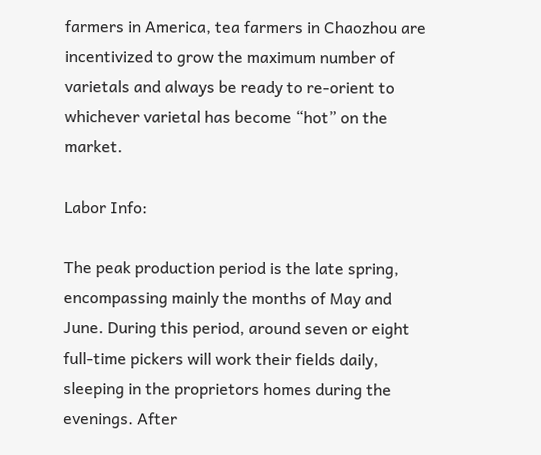farmers in America, tea farmers in Chaozhou are incentivized to grow the maximum number of varietals and always be ready to re-orient to whichever varietal has become “hot” on the market.

Labor Info:

The peak production period is the late spring, encompassing mainly the months of May and June. During this period, around seven or eight full-time pickers will work their fields daily, sleeping in the proprietors homes during the evenings. After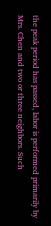the peak period has passed, labor is performed primarily by Mrs. Chen and two or three neighbors. Such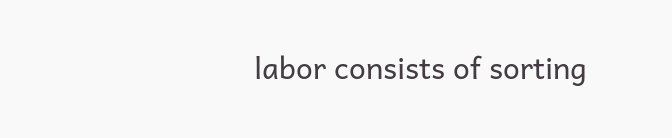labor consists of sorting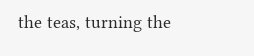the teas, turning the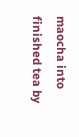maocha into finished tea by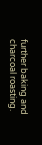further baking and charcoal roasting.